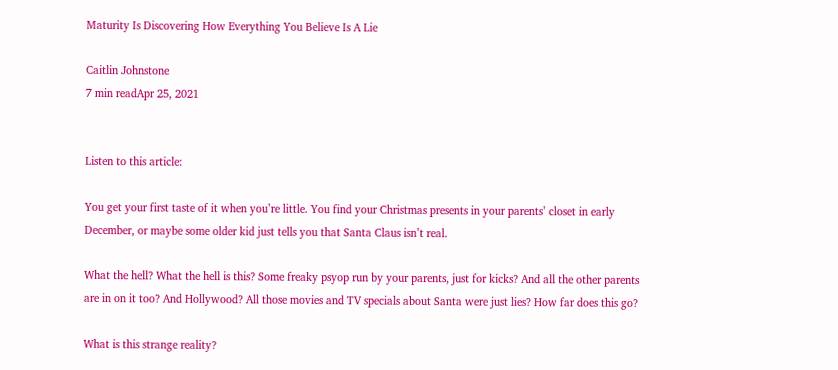Maturity Is Discovering How Everything You Believe Is A Lie

Caitlin Johnstone
7 min readApr 25, 2021


Listen to this article:

You get your first taste of it when you’re little. You find your Christmas presents in your parents’ closet in early December, or maybe some older kid just tells you that Santa Claus isn’t real.

What the hell? What the hell is this? Some freaky psyop run by your parents, just for kicks? And all the other parents are in on it too? And Hollywood? All those movies and TV specials about Santa were just lies? How far does this go?

What is this strange reality?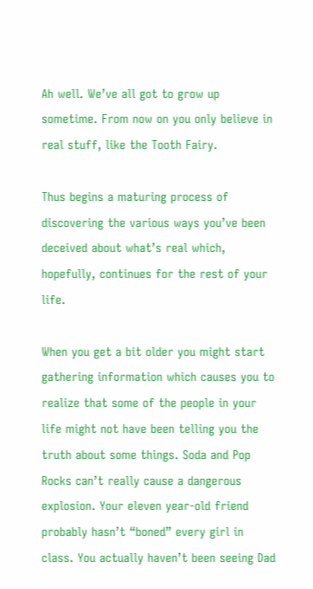Ah well. We’ve all got to grow up sometime. From now on you only believe in real stuff, like the Tooth Fairy.

Thus begins a maturing process of discovering the various ways you’ve been deceived about what’s real which, hopefully, continues for the rest of your life.

When you get a bit older you might start gathering information which causes you to realize that some of the people in your life might not have been telling you the truth about some things. Soda and Pop Rocks can’t really cause a dangerous explosion. Your eleven year-old friend probably hasn’t “boned” every girl in class. You actually haven’t been seeing Dad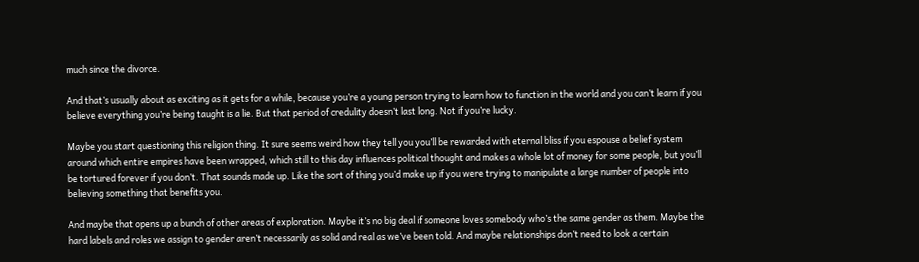much since the divorce.

And that’s usually about as exciting as it gets for a while, because you’re a young person trying to learn how to function in the world and you can’t learn if you believe everything you’re being taught is a lie. But that period of credulity doesn’t last long. Not if you’re lucky.

Maybe you start questioning this religion thing. It sure seems weird how they tell you you’ll be rewarded with eternal bliss if you espouse a belief system around which entire empires have been wrapped, which still to this day influences political thought and makes a whole lot of money for some people, but you’ll be tortured forever if you don’t. That sounds made up. Like the sort of thing you’d make up if you were trying to manipulate a large number of people into believing something that benefits you.

And maybe that opens up a bunch of other areas of exploration. Maybe it’s no big deal if someone loves somebody who’s the same gender as them. Maybe the hard labels and roles we assign to gender aren’t necessarily as solid and real as we’ve been told. And maybe relationships don’t need to look a certain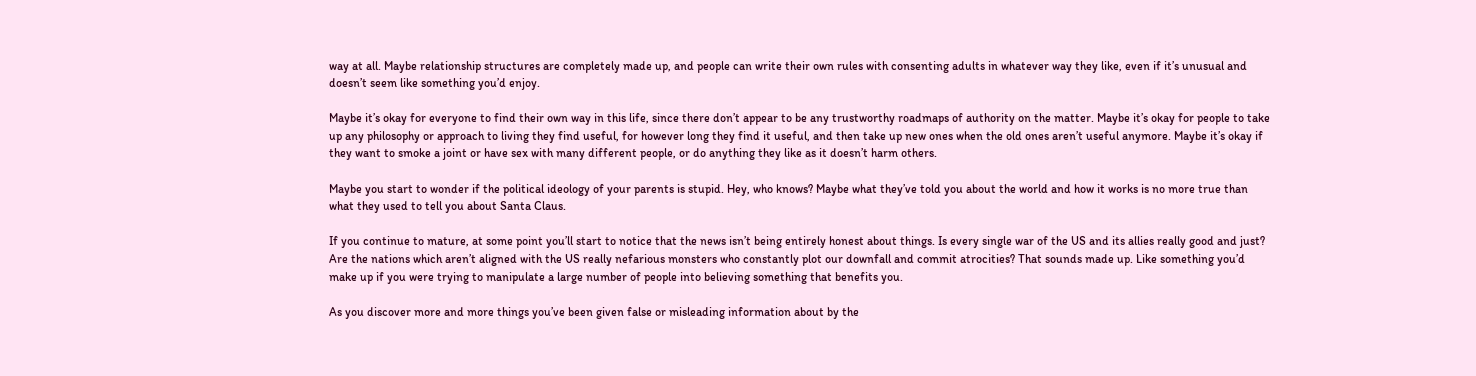way at all. Maybe relationship structures are completely made up, and people can write their own rules with consenting adults in whatever way they like, even if it’s unusual and doesn’t seem like something you’d enjoy.

Maybe it’s okay for everyone to find their own way in this life, since there don’t appear to be any trustworthy roadmaps of authority on the matter. Maybe it’s okay for people to take up any philosophy or approach to living they find useful, for however long they find it useful, and then take up new ones when the old ones aren’t useful anymore. Maybe it’s okay if they want to smoke a joint or have sex with many different people, or do anything they like as it doesn’t harm others.

Maybe you start to wonder if the political ideology of your parents is stupid. Hey, who knows? Maybe what they’ve told you about the world and how it works is no more true than what they used to tell you about Santa Claus.

If you continue to mature, at some point you’ll start to notice that the news isn’t being entirely honest about things. Is every single war of the US and its allies really good and just? Are the nations which aren’t aligned with the US really nefarious monsters who constantly plot our downfall and commit atrocities? That sounds made up. Like something you’d make up if you were trying to manipulate a large number of people into believing something that benefits you.

As you discover more and more things you’ve been given false or misleading information about by the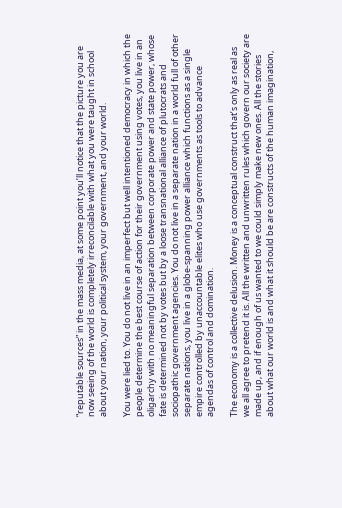“reputable sources” in the mass media, at some point you’ll notice that the picture you are now seeing of the world is completely irreconcilable with what you were taught in school about your nation, your political system, your government, and your world.

You were lied to. You do not live in an imperfect but well intentioned democracy in which the people determine the best course of action for their government using votes, you live in an oligarchy with no meaningful separation between corporate power and state power, whose fate is determined not by votes but by a loose transnational alliance of plutocrats and sociopathic government agencies. You do not live in a separate nation in a world full of other separate nations, you live in a globe-spanning power alliance which functions as a single empire controlled by unaccountable elites who use governments as tools to advance agendas of control and domination.

The economy is a collective delusion. Money is a conceptual construct that’s only as real as we all agree to pretend it is. All the written and unwritten rules which govern our society are made up, and if enough of us wanted to we could simply make new ones. All the stories about what our world is and what it should be are constructs of the human imagination,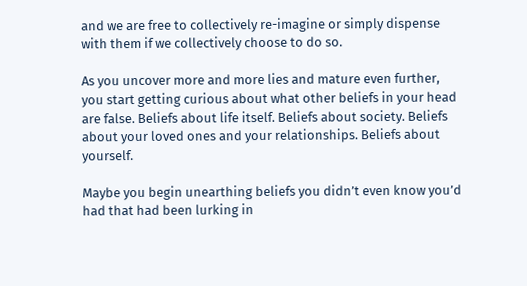and we are free to collectively re-imagine or simply dispense with them if we collectively choose to do so.

As you uncover more and more lies and mature even further, you start getting curious about what other beliefs in your head are false. Beliefs about life itself. Beliefs about society. Beliefs about your loved ones and your relationships. Beliefs about yourself.

Maybe you begin unearthing beliefs you didn’t even know you’d had that had been lurking in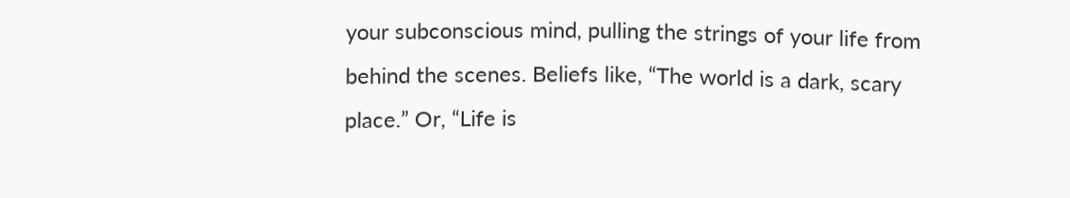your subconscious mind, pulling the strings of your life from behind the scenes. Beliefs like, “The world is a dark, scary place.” Or, “Life is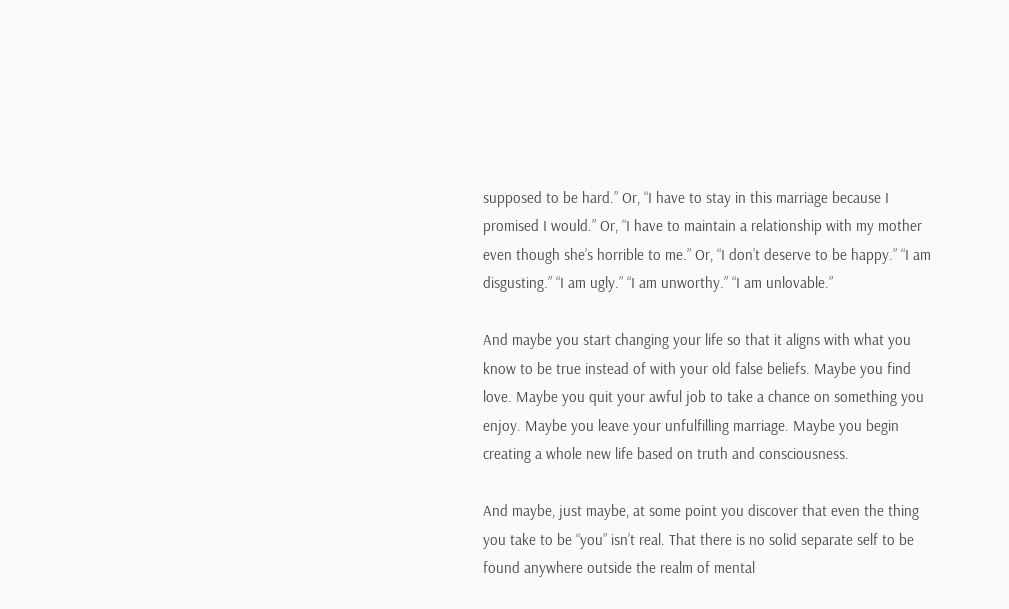supposed to be hard.” Or, “I have to stay in this marriage because I promised I would.” Or, “I have to maintain a relationship with my mother even though she’s horrible to me.” Or, “I don’t deserve to be happy.” “I am disgusting.” “I am ugly.” “I am unworthy.” “I am unlovable.”

And maybe you start changing your life so that it aligns with what you know to be true instead of with your old false beliefs. Maybe you find love. Maybe you quit your awful job to take a chance on something you enjoy. Maybe you leave your unfulfilling marriage. Maybe you begin creating a whole new life based on truth and consciousness.

And maybe, just maybe, at some point you discover that even the thing you take to be “you” isn’t real. That there is no solid separate self to be found anywhere outside the realm of mental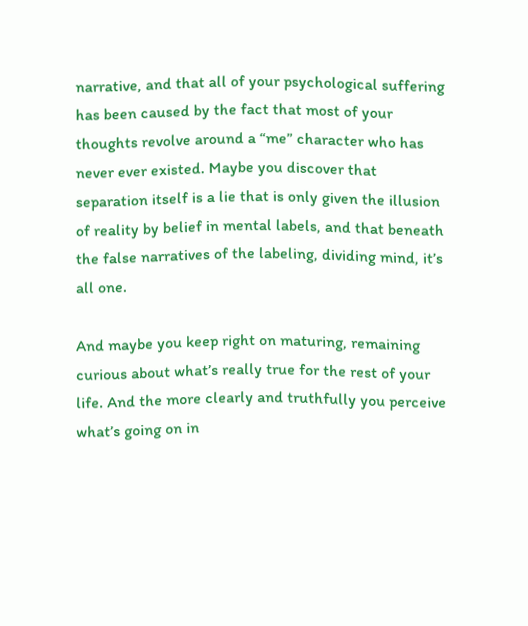narrative, and that all of your psychological suffering has been caused by the fact that most of your thoughts revolve around a “me” character who has never ever existed. Maybe you discover that separation itself is a lie that is only given the illusion of reality by belief in mental labels, and that beneath the false narratives of the labeling, dividing mind, it’s all one.

And maybe you keep right on maturing, remaining curious about what’s really true for the rest of your life. And the more clearly and truthfully you perceive what’s going on in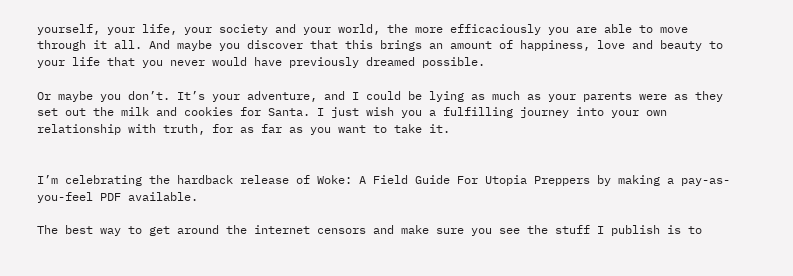yourself, your life, your society and your world, the more efficaciously you are able to move through it all. And maybe you discover that this brings an amount of happiness, love and beauty to your life that you never would have previously dreamed possible.

Or maybe you don’t. It’s your adventure, and I could be lying as much as your parents were as they set out the milk and cookies for Santa. I just wish you a fulfilling journey into your own relationship with truth, for as far as you want to take it.


I’m celebrating the hardback release of Woke: A Field Guide For Utopia Preppers by making a pay-as-you-feel PDF available.

The best way to get around the internet censors and make sure you see the stuff I publish is to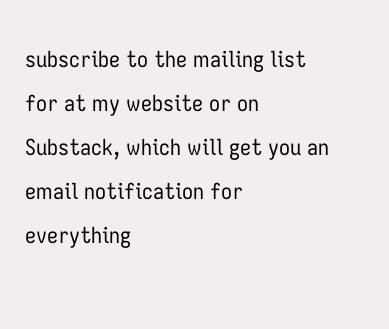subscribe to the mailing list for at my website or on Substack, which will get you an email notification for everything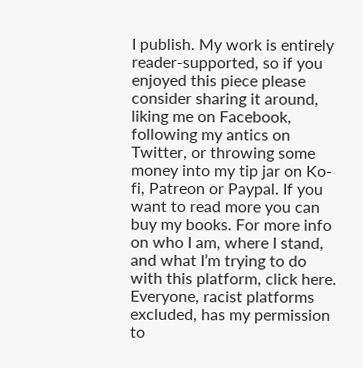I publish. My work is entirely reader-supported, so if you enjoyed this piece please consider sharing it around, liking me on Facebook, following my antics on Twitter, or throwing some money into my tip jar on Ko-fi, Patreon or Paypal. If you want to read more you can buy my books. For more info on who I am, where I stand, and what I’m trying to do with this platform, click here. Everyone, racist platforms excluded, has my permission to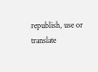republish, use or translate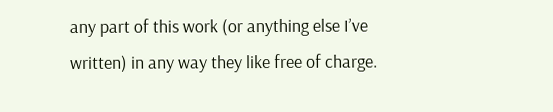any part of this work (or anything else I’ve written) in any way they like free of charge.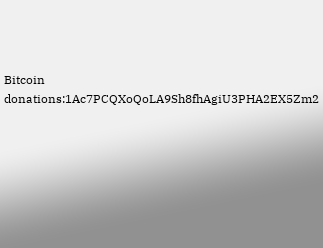Bitcoin donations:1Ac7PCQXoQoLA9Sh8fhAgiU3PHA2EX5Zm2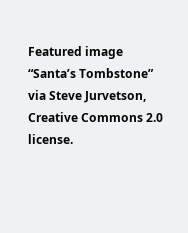Featured image “Santa’s Tombstone” via Steve Jurvetson, Creative Commons 2.0 license.